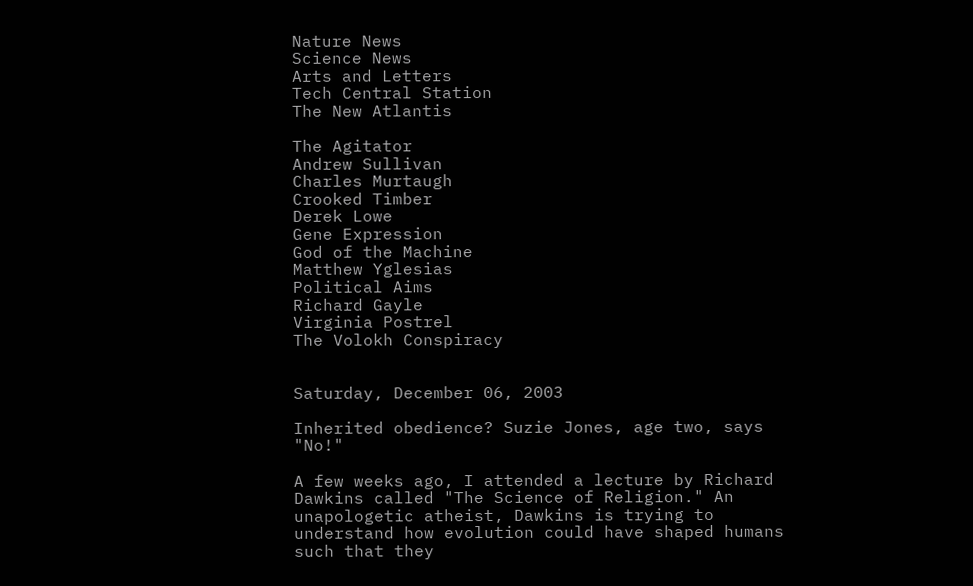Nature News
Science News
Arts and Letters
Tech Central Station
The New Atlantis

The Agitator
Andrew Sullivan
Charles Murtaugh
Crooked Timber
Derek Lowe
Gene Expression
God of the Machine
Matthew Yglesias
Political Aims
Richard Gayle
Virginia Postrel
The Volokh Conspiracy


Saturday, December 06, 2003

Inherited obedience? Suzie Jones, age two, says "No!"

A few weeks ago, I attended a lecture by Richard Dawkins called "The Science of Religion." An unapologetic atheist, Dawkins is trying to understand how evolution could have shaped humans such that they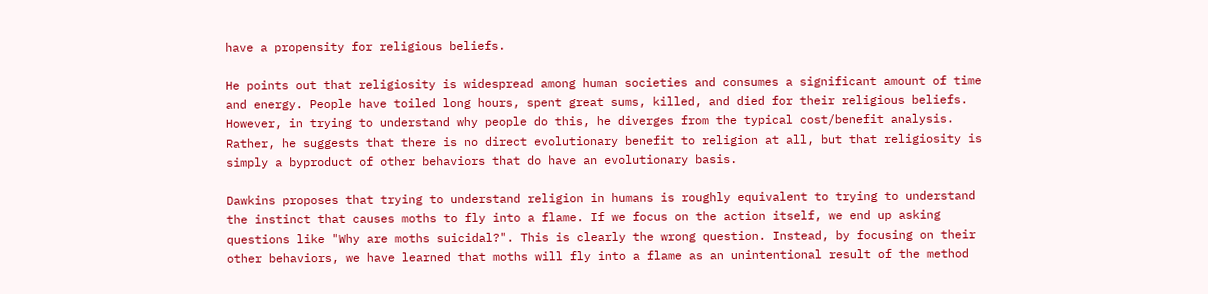have a propensity for religious beliefs.

He points out that religiosity is widespread among human societies and consumes a significant amount of time and energy. People have toiled long hours, spent great sums, killed, and died for their religious beliefs. However, in trying to understand why people do this, he diverges from the typical cost/benefit analysis. Rather, he suggests that there is no direct evolutionary benefit to religion at all, but that religiosity is simply a byproduct of other behaviors that do have an evolutionary basis.

Dawkins proposes that trying to understand religion in humans is roughly equivalent to trying to understand the instinct that causes moths to fly into a flame. If we focus on the action itself, we end up asking questions like "Why are moths suicidal?". This is clearly the wrong question. Instead, by focusing on their other behaviors, we have learned that moths will fly into a flame as an unintentional result of the method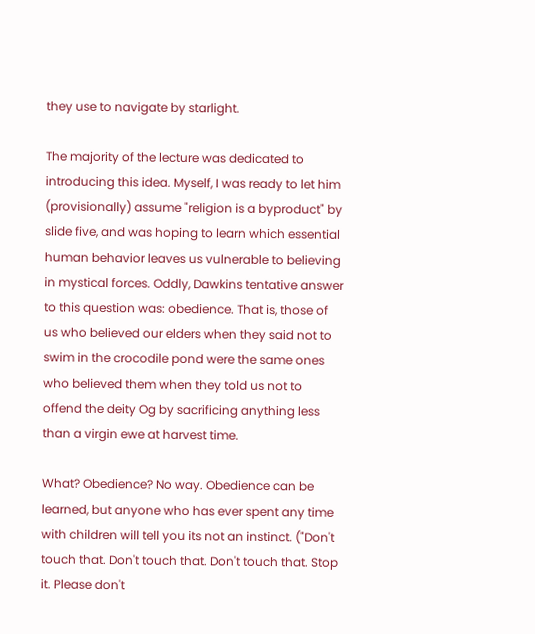they use to navigate by starlight.

The majority of the lecture was dedicated to introducing this idea. Myself, I was ready to let him (provisionally) assume "religion is a byproduct" by slide five, and was hoping to learn which essential human behavior leaves us vulnerable to believing in mystical forces. Oddly, Dawkins tentative answer to this question was: obedience. That is, those of us who believed our elders when they said not to swim in the crocodile pond were the same ones who believed them when they told us not to offend the deity Og by sacrificing anything less than a virgin ewe at harvest time.

What? Obedience? No way. Obedience can be learned, but anyone who has ever spent any time with children will tell you its not an instinct. ("Don't touch that. Don't touch that. Don't touch that. Stop it. Please don't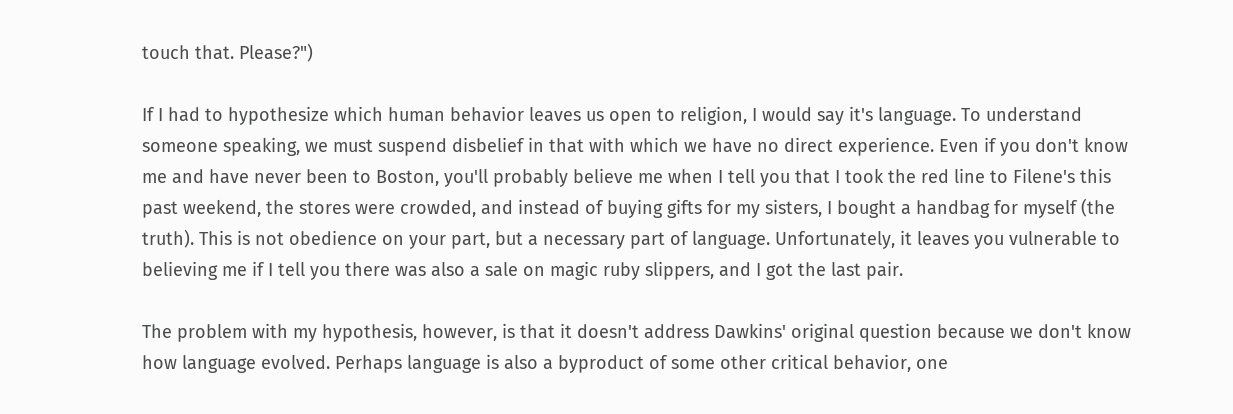touch that. Please?")

If I had to hypothesize which human behavior leaves us open to religion, I would say it's language. To understand someone speaking, we must suspend disbelief in that with which we have no direct experience. Even if you don't know me and have never been to Boston, you'll probably believe me when I tell you that I took the red line to Filene's this past weekend, the stores were crowded, and instead of buying gifts for my sisters, I bought a handbag for myself (the truth). This is not obedience on your part, but a necessary part of language. Unfortunately, it leaves you vulnerable to believing me if I tell you there was also a sale on magic ruby slippers, and I got the last pair.

The problem with my hypothesis, however, is that it doesn't address Dawkins' original question because we don't know how language evolved. Perhaps language is also a byproduct of some other critical behavior, one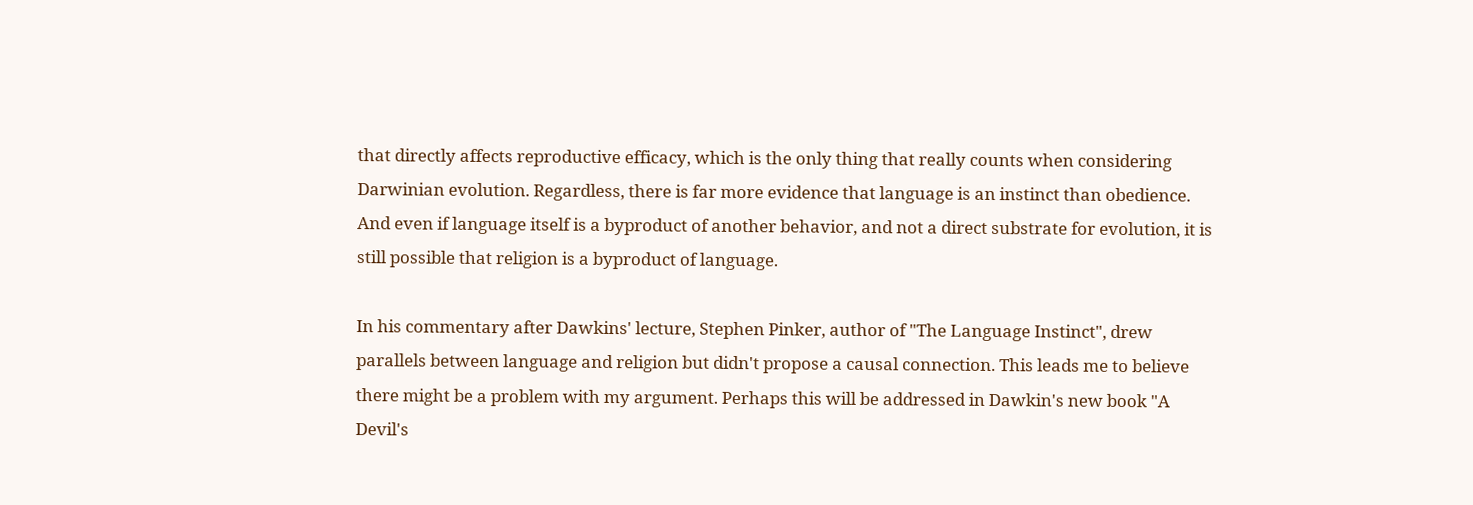that directly affects reproductive efficacy, which is the only thing that really counts when considering Darwinian evolution. Regardless, there is far more evidence that language is an instinct than obedience. And even if language itself is a byproduct of another behavior, and not a direct substrate for evolution, it is still possible that religion is a byproduct of language.

In his commentary after Dawkins' lecture, Stephen Pinker, author of "The Language Instinct", drew parallels between language and religion but didn't propose a causal connection. This leads me to believe there might be a problem with my argument. Perhaps this will be addressed in Dawkin's new book "A Devil's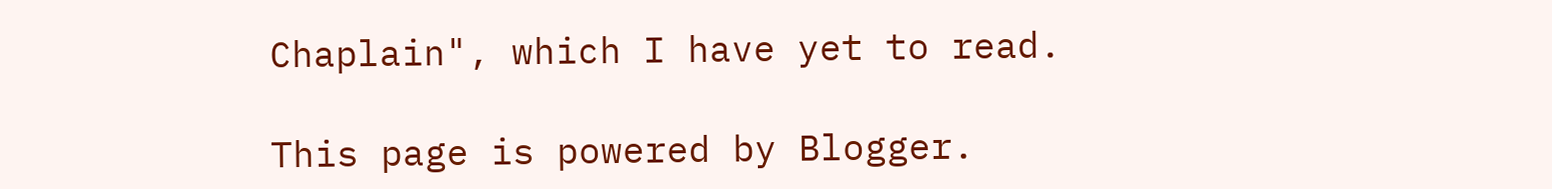Chaplain", which I have yet to read.

This page is powered by Blogger.